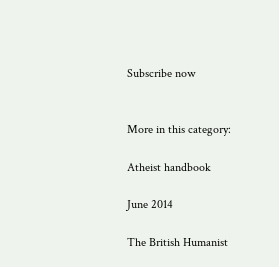Subscribe now


More in this category:

Atheist handbook

June 2014

The British Humanist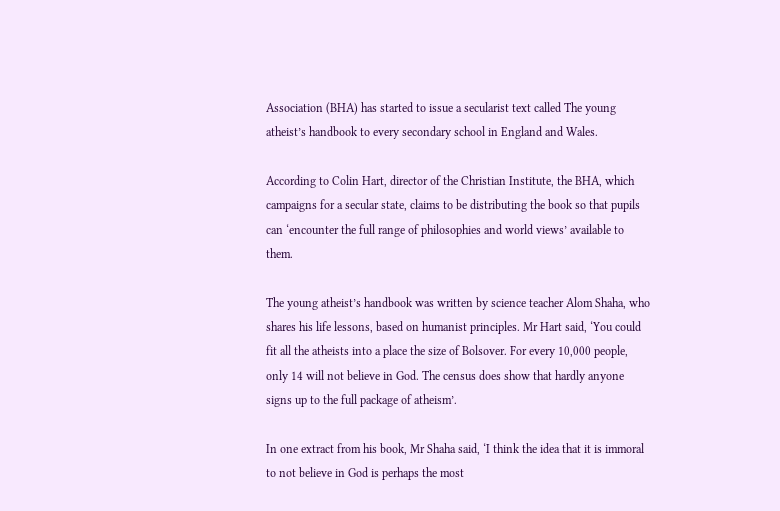Association (BHA) has started to issue a secularist text called The young atheist’s handbook to every secondary school in England and Wales.

According to Colin Hart, director of the Christian Institute, the BHA, which campaigns for a secular state, claims to be distributing the book so that pupils can ‘encounter the full range of philosophies and world views’ available to them.

The young atheist’s handbook was written by science teacher Alom Shaha, who shares his life lessons, based on humanist principles. Mr Hart said, ‘You could fit all the atheists into a place the size of Bolsover. For every 10,000 people, only 14 will not believe in God. The census does show that hardly anyone signs up to the full package of atheism’.

In one extract from his book, Mr Shaha said, ‘I think the idea that it is immoral to not believe in God is perhaps the most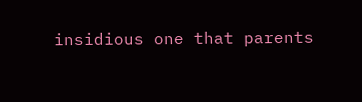insidious one that parents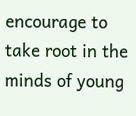encourage to take root in the minds of young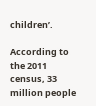children’.

According to the 2011 census, 33 million people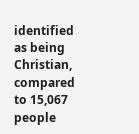identified as being Christian, compared to 15,067 people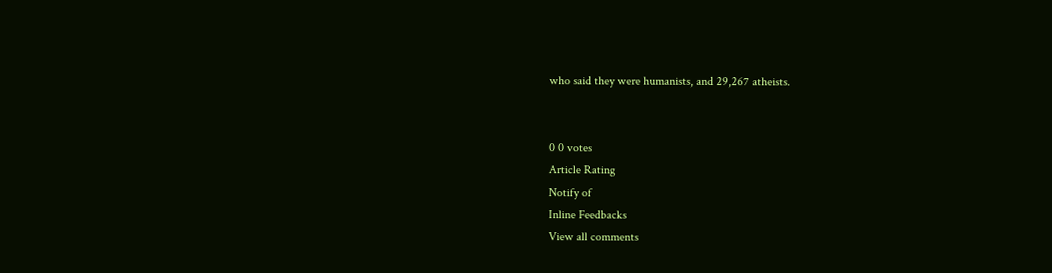who said they were humanists, and 29,267 atheists.


0 0 votes
Article Rating
Notify of
Inline Feedbacks
View all comments